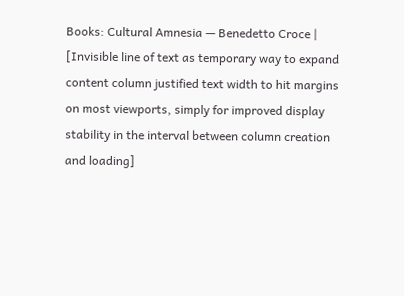Books: Cultural Amnesia — Benedetto Croce |
[Invisible line of text as temporary way to expand content column justified text width to hit margins on most viewports, simply for improved display stability in the interval between column creation and loading]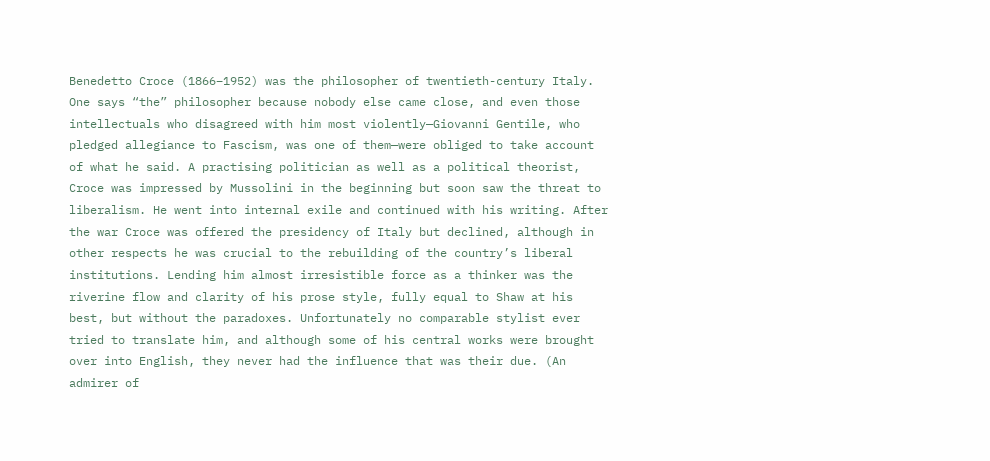Benedetto Croce (1866–1952) was the philosopher of twentieth-century Italy. One says “the” philosopher because nobody else came close, and even those intellectuals who disagreed with him most violently—Giovanni Gentile, who pledged allegiance to Fascism, was one of them—were obliged to take account of what he said. A practising politician as well as a political theorist, Croce was impressed by Mussolini in the beginning but soon saw the threat to liberalism. He went into internal exile and continued with his writing. After the war Croce was offered the presidency of Italy but declined, although in other respects he was crucial to the rebuilding of the country’s liberal institutions. Lending him almost irresistible force as a thinker was the riverine flow and clarity of his prose style, fully equal to Shaw at his best, but without the paradoxes. Unfortunately no comparable stylist ever tried to translate him, and although some of his central works were brought over into English, they never had the influence that was their due. (An admirer of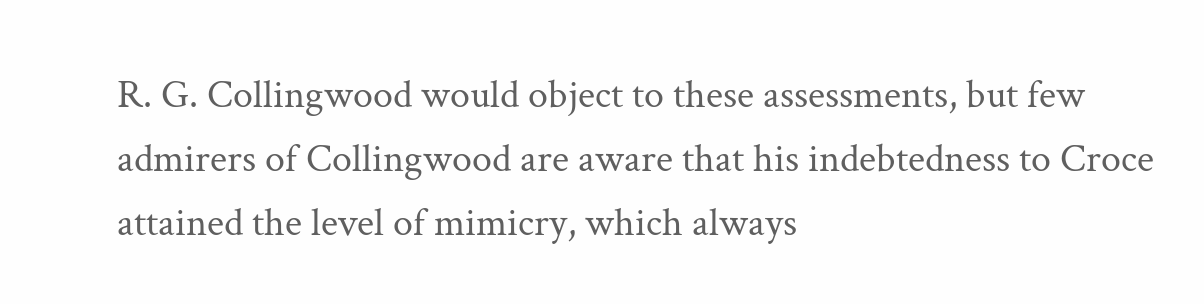R. G. Collingwood would object to these assessments, but few admirers of Collingwood are aware that his indebtedness to Croce attained the level of mimicry, which always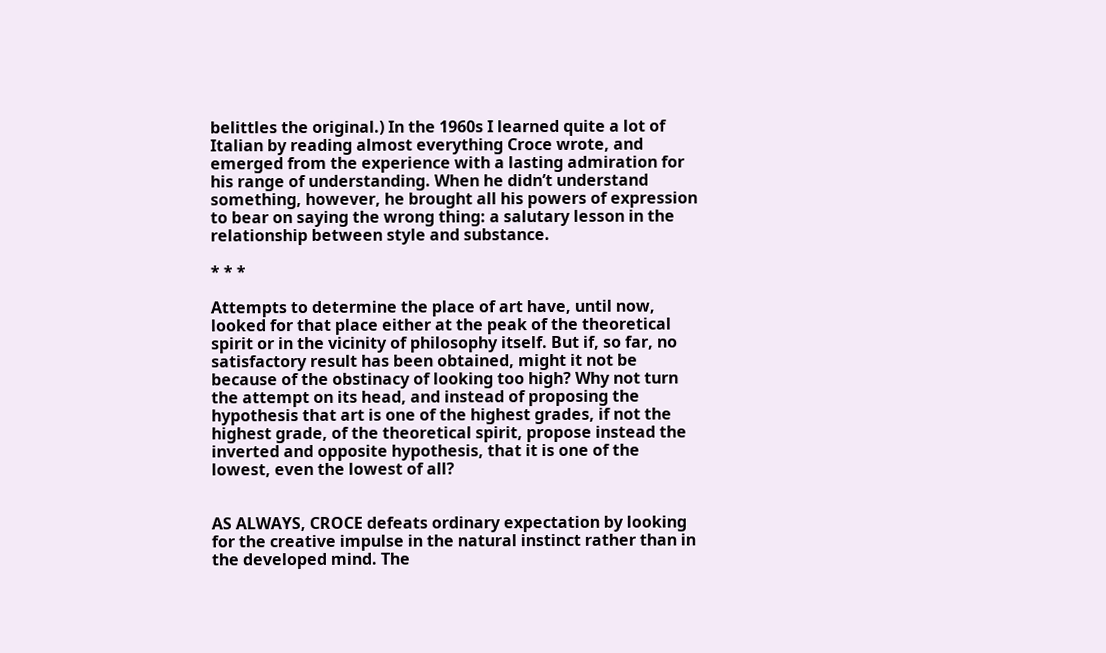belittles the original.) In the 1960s I learned quite a lot of Italian by reading almost everything Croce wrote, and emerged from the experience with a lasting admiration for his range of understanding. When he didn’t understand something, however, he brought all his powers of expression to bear on saying the wrong thing: a salutary lesson in the relationship between style and substance.

* * *

Attempts to determine the place of art have, until now, looked for that place either at the peak of the theoretical spirit or in the vicinity of philosophy itself. But if, so far, no satisfactory result has been obtained, might it not be because of the obstinacy of looking too high? Why not turn the attempt on its head, and instead of proposing the hypothesis that art is one of the highest grades, if not the highest grade, of the theoretical spirit, propose instead the inverted and opposite hypothesis, that it is one of the lowest, even the lowest of all?


AS ALWAYS, CROCE defeats ordinary expectation by looking for the creative impulse in the natural instinct rather than in the developed mind. The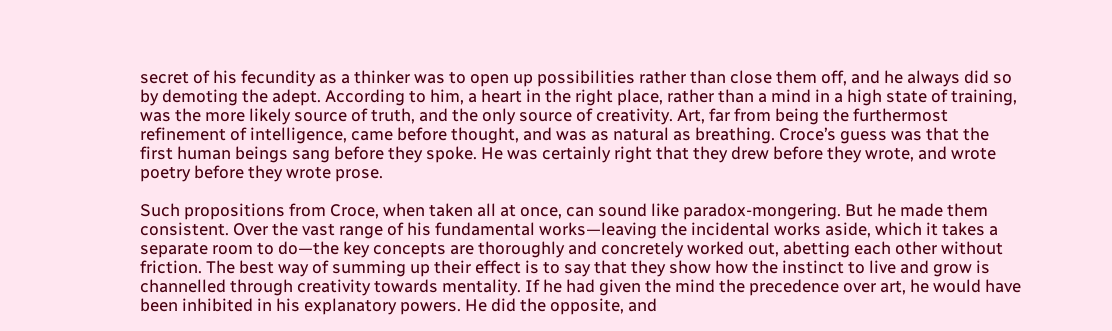secret of his fecundity as a thinker was to open up possibilities rather than close them off, and he always did so by demoting the adept. According to him, a heart in the right place, rather than a mind in a high state of training, was the more likely source of truth, and the only source of creativity. Art, far from being the furthermost refinement of intelligence, came before thought, and was as natural as breathing. Croce’s guess was that the first human beings sang before they spoke. He was certainly right that they drew before they wrote, and wrote poetry before they wrote prose.

Such propositions from Croce, when taken all at once, can sound like paradox-mongering. But he made them consistent. Over the vast range of his fundamental works—leaving the incidental works aside, which it takes a separate room to do—the key concepts are thoroughly and concretely worked out, abetting each other without friction. The best way of summing up their effect is to say that they show how the instinct to live and grow is channelled through creativity towards mentality. If he had given the mind the precedence over art, he would have been inhibited in his explanatory powers. He did the opposite, and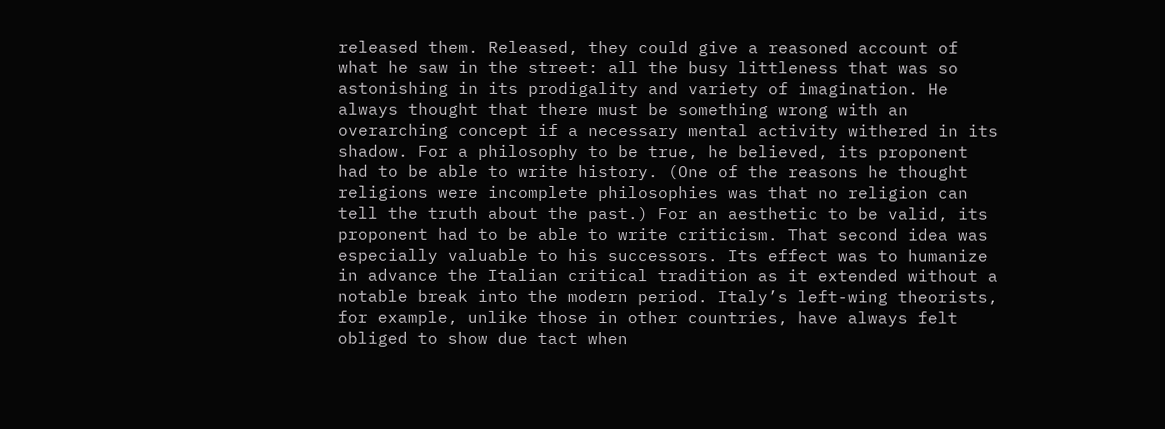released them. Released, they could give a reasoned account of what he saw in the street: all the busy littleness that was so astonishing in its prodigality and variety of imagination. He always thought that there must be something wrong with an overarching concept if a necessary mental activity withered in its shadow. For a philosophy to be true, he believed, its proponent had to be able to write history. (One of the reasons he thought religions were incomplete philosophies was that no religion can tell the truth about the past.) For an aesthetic to be valid, its proponent had to be able to write criticism. That second idea was especially valuable to his successors. Its effect was to humanize in advance the Italian critical tradition as it extended without a notable break into the modern period. Italy’s left-wing theorists, for example, unlike those in other countries, have always felt obliged to show due tact when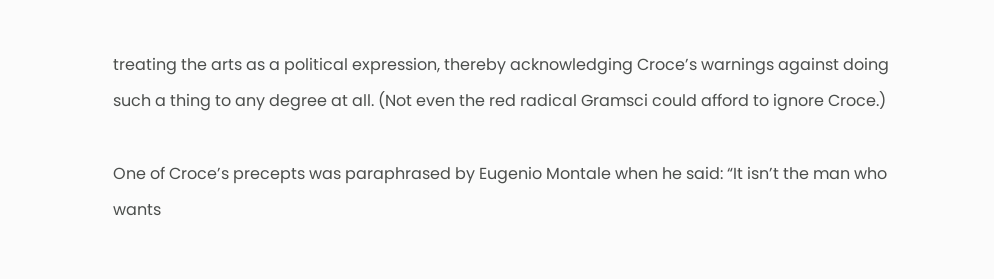treating the arts as a political expression, thereby acknowledging Croce’s warnings against doing such a thing to any degree at all. (Not even the red radical Gramsci could afford to ignore Croce.)

One of Croce’s precepts was paraphrased by Eugenio Montale when he said: “It isn’t the man who wants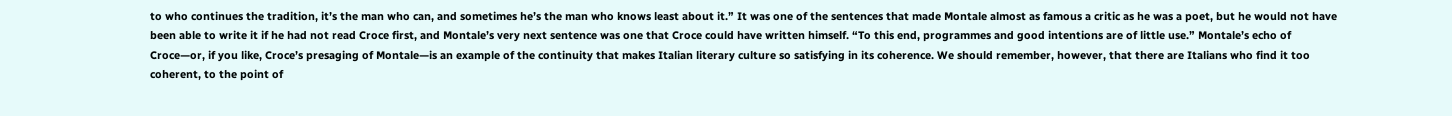to who continues the tradition, it’s the man who can, and sometimes he’s the man who knows least about it.” It was one of the sentences that made Montale almost as famous a critic as he was a poet, but he would not have been able to write it if he had not read Croce first, and Montale’s very next sentence was one that Croce could have written himself. “To this end, programmes and good intentions are of little use.” Montale’s echo of Croce—or, if you like, Croce’s presaging of Montale—is an example of the continuity that makes Italian literary culture so satisfying in its coherence. We should remember, however, that there are Italians who find it too coherent, to the point of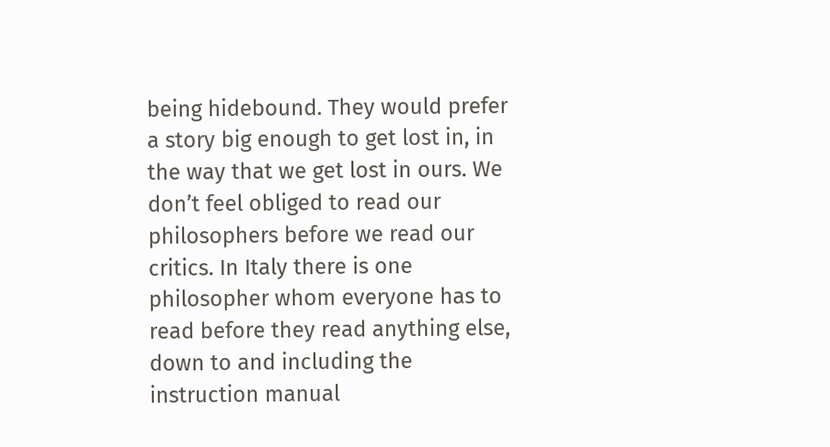being hidebound. They would prefer a story big enough to get lost in, in the way that we get lost in ours. We don’t feel obliged to read our philosophers before we read our critics. In Italy there is one philosopher whom everyone has to read before they read anything else, down to and including the instruction manual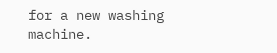for a new washing machine.